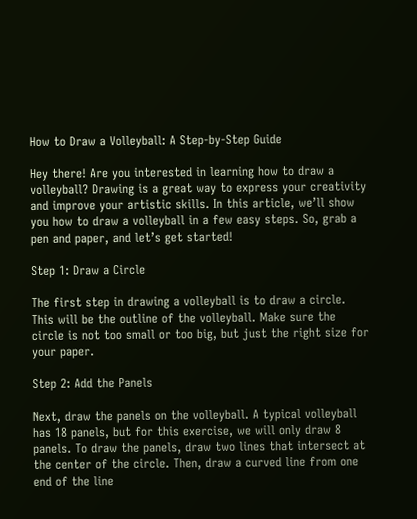How to Draw a Volleyball: A Step-by-Step Guide

Hey there! Are you interested in learning how to draw a volleyball? Drawing is a great way to express your creativity and improve your artistic skills. In this article, we’ll show you how to draw a volleyball in a few easy steps. So, grab a pen and paper, and let’s get started!

Step 1: Draw a Circle

The first step in drawing a volleyball is to draw a circle. This will be the outline of the volleyball. Make sure the circle is not too small or too big, but just the right size for your paper.

Step 2: Add the Panels

Next, draw the panels on the volleyball. A typical volleyball has 18 panels, but for this exercise, we will only draw 8 panels. To draw the panels, draw two lines that intersect at the center of the circle. Then, draw a curved line from one end of the line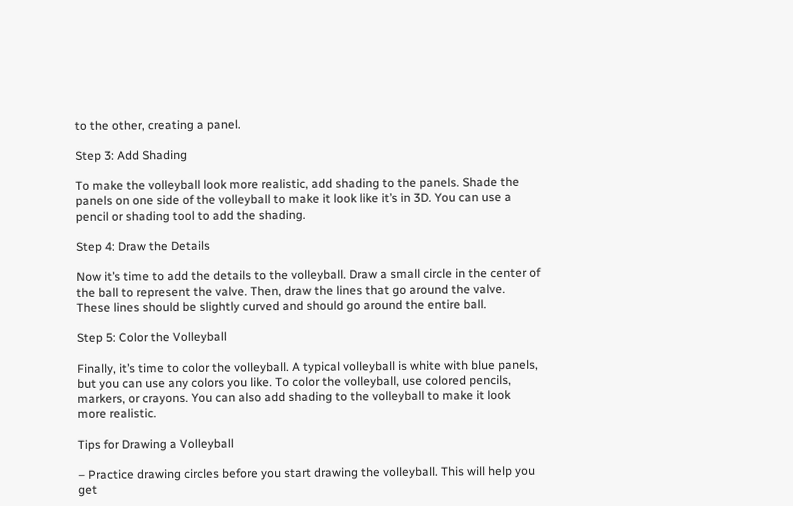to the other, creating a panel.

Step 3: Add Shading

To make the volleyball look more realistic, add shading to the panels. Shade the panels on one side of the volleyball to make it look like it’s in 3D. You can use a pencil or shading tool to add the shading.

Step 4: Draw the Details

Now it’s time to add the details to the volleyball. Draw a small circle in the center of the ball to represent the valve. Then, draw the lines that go around the valve. These lines should be slightly curved and should go around the entire ball.

Step 5: Color the Volleyball

Finally, it’s time to color the volleyball. A typical volleyball is white with blue panels, but you can use any colors you like. To color the volleyball, use colored pencils, markers, or crayons. You can also add shading to the volleyball to make it look more realistic.

Tips for Drawing a Volleyball

– Practice drawing circles before you start drawing the volleyball. This will help you get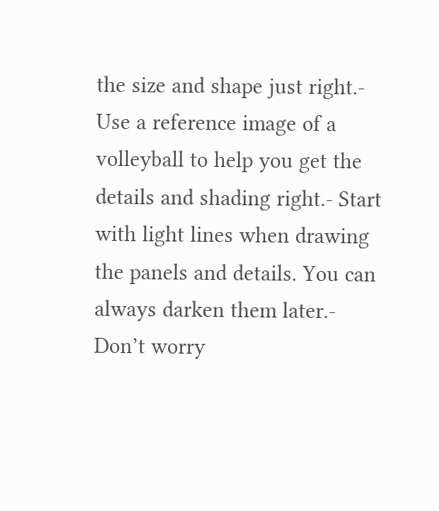the size and shape just right.- Use a reference image of a volleyball to help you get the details and shading right.- Start with light lines when drawing the panels and details. You can always darken them later.- Don’t worry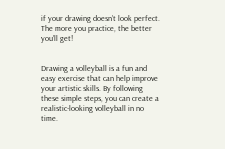if your drawing doesn’t look perfect. The more you practice, the better you’ll get!


Drawing a volleyball is a fun and easy exercise that can help improve your artistic skills. By following these simple steps, you can create a realistic-looking volleyball in no time.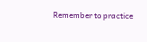Remember to practice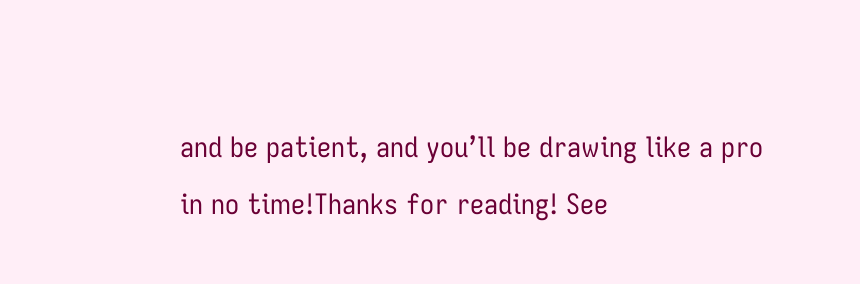and be patient, and you’ll be drawing like a pro in no time!Thanks for reading! See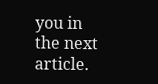you in the next article.